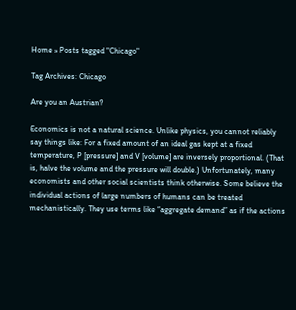Home » Posts tagged "Chicago"

Tag Archives: Chicago

Are you an Austrian?

Economics is not a natural science. Unlike physics, you cannot reliably say things like: For a fixed amount of an ideal gas kept at a fixed temperature, P [pressure] and V [volume] are inversely proportional. (That is, halve the volume and the pressure will double.) Unfortunately, many economists and other social scientists think otherwise. Some believe the individual actions of large numbers of humans can be treated mechanistically. They use terms like “aggregate demand” as if the actions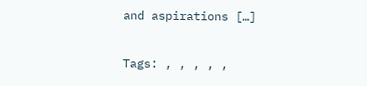and aspirations […]

Tags: , , , , ,